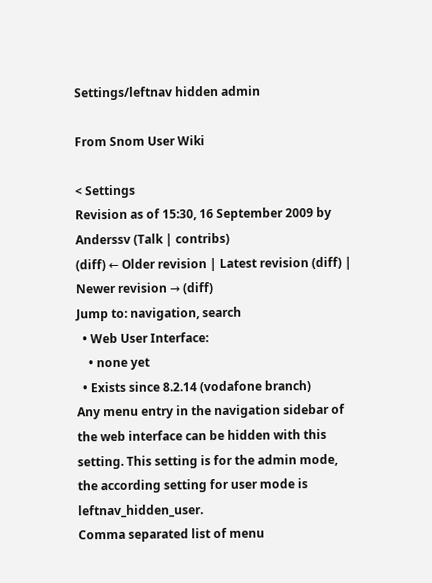Settings/leftnav hidden admin

From Snom User Wiki

< Settings
Revision as of 15:30, 16 September 2009 by Anderssv (Talk | contribs)
(diff) ← Older revision | Latest revision (diff) | Newer revision → (diff)
Jump to: navigation, search
  • Web User Interface:
    • none yet
  • Exists since 8.2.14 (vodafone branch)
Any menu entry in the navigation sidebar of the web interface can be hidden with this setting. This setting is for the admin mode, the according setting for user mode is leftnav_hidden_user.
Comma separated list of menu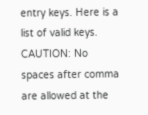entry keys. Here is a list of valid keys. CAUTION: No spaces after comma are allowed at the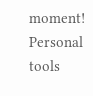moment!
Personal tools